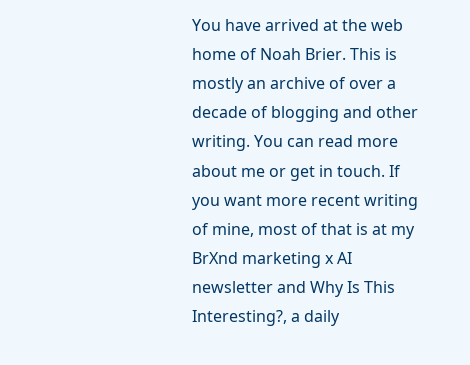You have arrived at the web home of Noah Brier. This is mostly an archive of over a decade of blogging and other writing. You can read more about me or get in touch. If you want more recent writing of mine, most of that is at my BrXnd marketing x AI newsletter and Why Is This Interesting?, a daily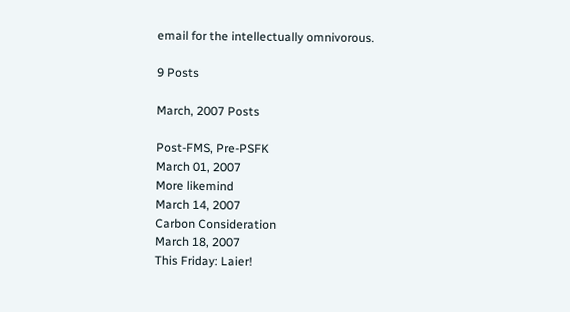email for the intellectually omnivorous.

9 Posts

March, 2007 Posts

Post-FMS, Pre-PSFK
March 01, 2007
More likemind
March 14, 2007
Carbon Consideration
March 18, 2007
This Friday: Laier!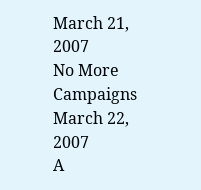March 21, 2007
No More Campaigns
March 22, 2007
A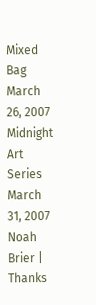Mixed Bag
March 26, 2007
Midnight Art Series
March 31, 2007
Noah Brier | Thanks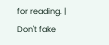for reading. | Don't fake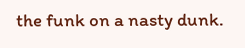the funk on a nasty dunk.